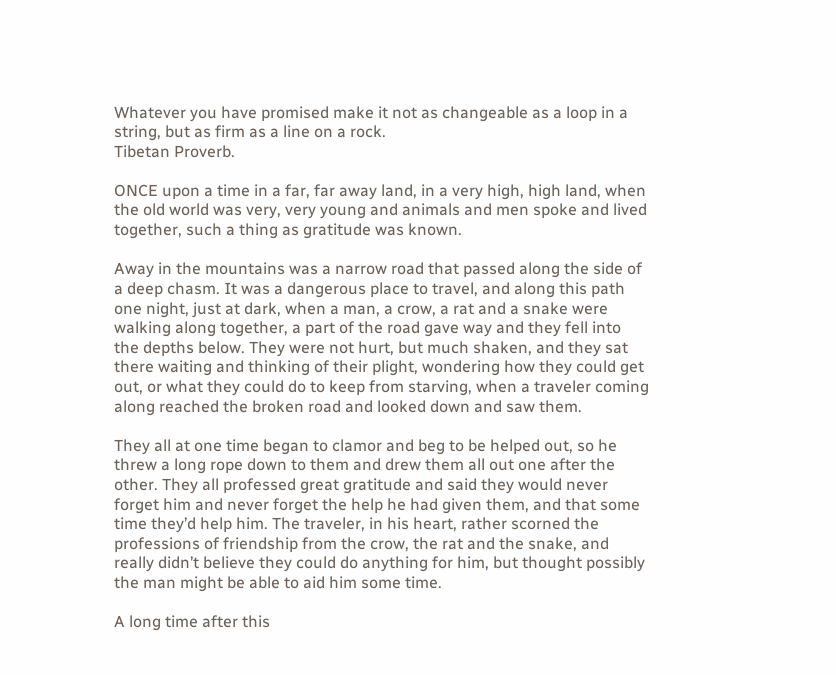Whatever you have promised make it not as changeable as a loop in a string, but as firm as a line on a rock.
Tibetan Proverb.

ONCE upon a time in a far, far away land, in a very high, high land, when the old world was very, very young and animals and men spoke and lived together, such a thing as gratitude was known.

Away in the mountains was a narrow road that passed along the side of a deep chasm. It was a dangerous place to travel, and along this path one night, just at dark, when a man, a crow, a rat and a snake were walking along together, a part of the road gave way and they fell into the depths below. They were not hurt, but much shaken, and they sat there waiting and thinking of their plight, wondering how they could get out, or what they could do to keep from starving, when a traveler coming along reached the broken road and looked down and saw them.

They all at one time began to clamor and beg to be helped out, so he threw a long rope down to them and drew them all out one after the other. They all professed great gratitude and said they would never forget him and never forget the help he had given them, and that some time they’d help him. The traveler, in his heart, rather scorned the professions of friendship from the crow, the rat and the snake, and really didn’t believe they could do anything for him, but thought possibly the man might be able to aid him some time.

A long time after this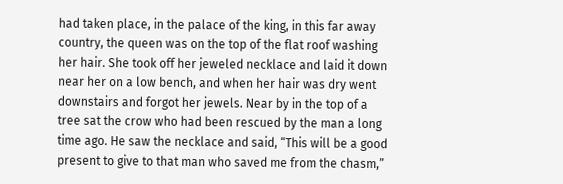had taken place, in the palace of the king, in this far away country, the queen was on the top of the flat roof washing her hair. She took off her jeweled necklace and laid it down near her on a low bench, and when her hair was dry went downstairs and forgot her jewels. Near by in the top of a tree sat the crow who had been rescued by the man a long time ago. He saw the necklace and said, “This will be a good present to give to that man who saved me from the chasm,”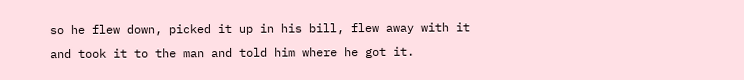so he flew down, picked it up in his bill, flew away with it and took it to the man and told him where he got it.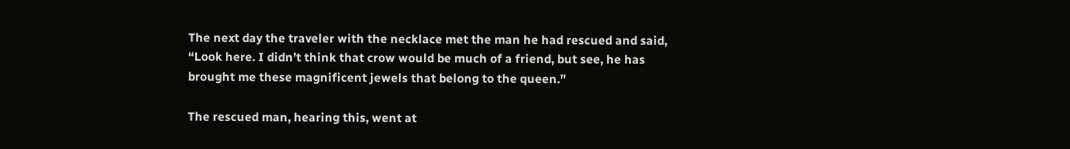The next day the traveler with the necklace met the man he had rescued and said, “Look here. I didn’t think that crow would be much of a friend, but see, he has brought me these magnificent jewels that belong to the queen.”

The rescued man, hearing this, went at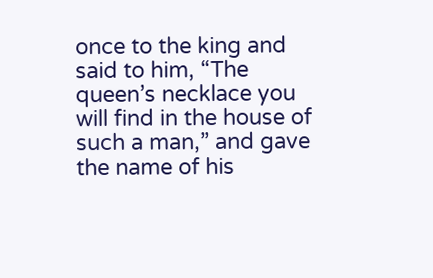once to the king and said to him, “The queen’s necklace you will find in the house of such a man,” and gave the name of his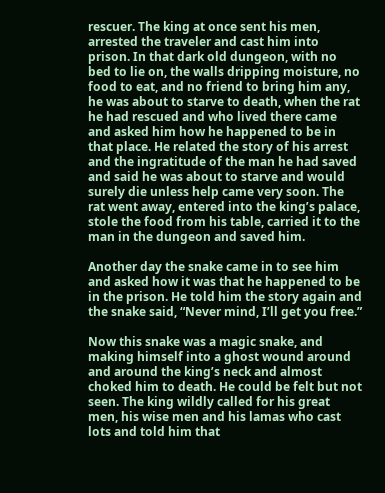rescuer. The king at once sent his men, arrested the traveler and cast him into prison. In that dark old dungeon, with no bed to lie on, the walls dripping moisture, no food to eat, and no friend to bring him any, he was about to starve to death, when the rat he had rescued and who lived there came and asked him how he happened to be in that place. He related the story of his arrest and the ingratitude of the man he had saved and said he was about to starve and would surely die unless help came very soon. The rat went away, entered into the king’s palace, stole the food from his table, carried it to the man in the dungeon and saved him.

Another day the snake came in to see him and asked how it was that he happened to be in the prison. He told him the story again and the snake said, “Never mind, I’ll get you free.”

Now this snake was a magic snake, and making himself into a ghost wound around and around the king’s neck and almost choked him to death. He could be felt but not seen. The king wildly called for his great men, his wise men and his lamas who cast lots and told him that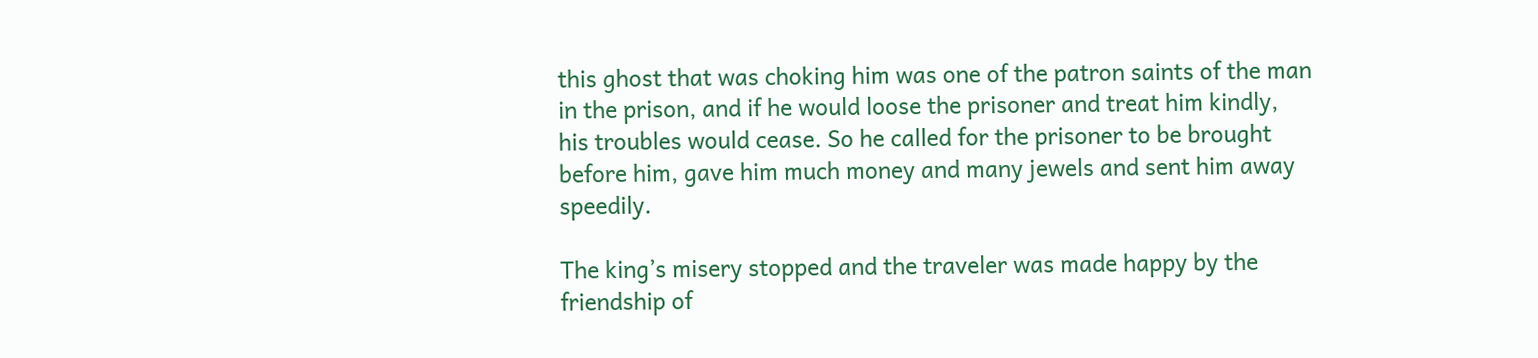this ghost that was choking him was one of the patron saints of the man in the prison, and if he would loose the prisoner and treat him kindly, his troubles would cease. So he called for the prisoner to be brought before him, gave him much money and many jewels and sent him away speedily.

The king’s misery stopped and the traveler was made happy by the friendship of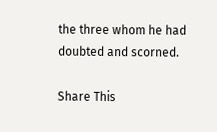the three whom he had doubted and scorned.

Share This